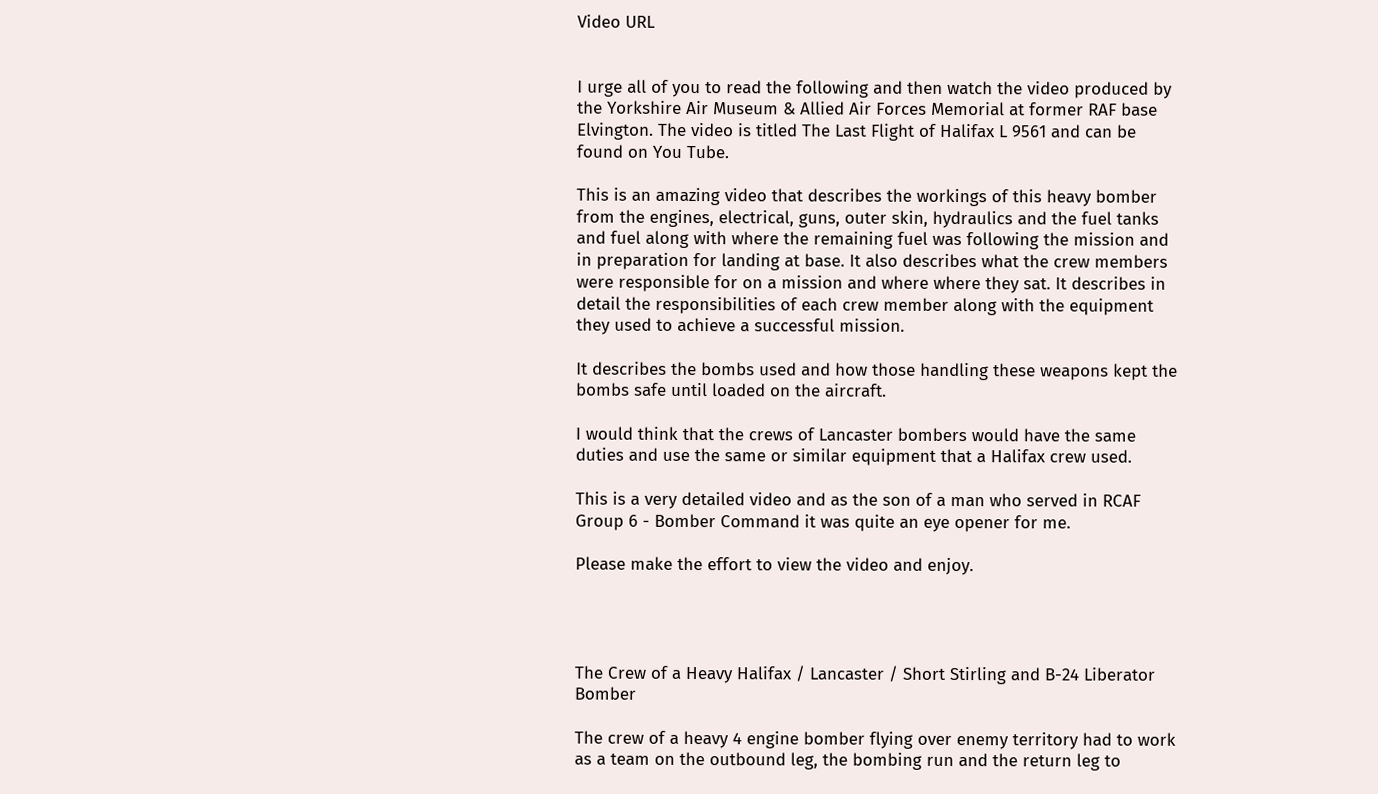Video URL


I urge all of you to read the following and then watch the video produced by the Yorkshire Air Museum & Allied Air Forces Memorial at former RAF base Elvington. The video is titled The Last Flight of Halifax L 9561 and can be found on You Tube.

This is an amazing video that describes the workings of this heavy bomber from the engines, electrical, guns, outer skin, hydraulics and the fuel tanks and fuel along with where the remaining fuel was following the mission and in preparation for landing at base. It also describes what the crew members were responsible for on a mission and where where they sat. It describes in detail the responsibilities of each crew member along with the equipment they used to achieve a successful mission.

It describes the bombs used and how those handling these weapons kept the bombs safe until loaded on the aircraft.

I would think that the crews of Lancaster bombers would have the same duties and use the same or similar equipment that a Halifax crew used.

This is a very detailed video and as the son of a man who served in RCAF Group 6 - Bomber Command it was quite an eye opener for me.

Please make the effort to view the video and enjoy.




The Crew of a Heavy Halifax / Lancaster / Short Stirling and B-24 Liberator Bomber

The crew of a heavy 4 engine bomber flying over enemy territory had to work as a team on the outbound leg, the bombing run and the return leg to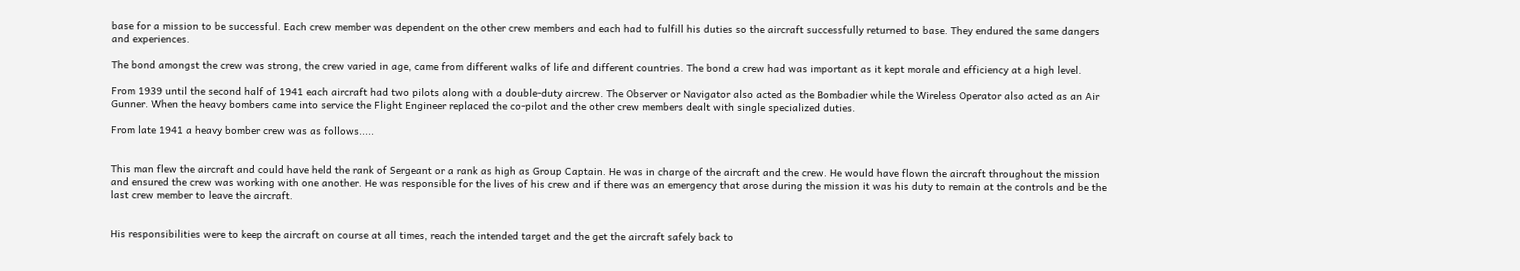base for a mission to be successful. Each crew member was dependent on the other crew members and each had to fulfill his duties so the aircraft successfully returned to base. They endured the same dangers and experiences.

The bond amongst the crew was strong, the crew varied in age, came from different walks of life and different countries. The bond a crew had was important as it kept morale and efficiency at a high level.

From 1939 until the second half of 1941 each aircraft had two pilots along with a double-duty aircrew. The Observer or Navigator also acted as the Bombadier while the Wireless Operator also acted as an Air Gunner. When the heavy bombers came into service the Flight Engineer replaced the co-pilot and the other crew members dealt with single specialized duties.

From late 1941 a heavy bomber crew was as follows.....


This man flew the aircraft and could have held the rank of Sergeant or a rank as high as Group Captain. He was in charge of the aircraft and the crew. He would have flown the aircraft throughout the mission and ensured the crew was working with one another. He was responsible for the lives of his crew and if there was an emergency that arose during the mission it was his duty to remain at the controls and be the last crew member to leave the aircraft.


His responsibilities were to keep the aircraft on course at all times, reach the intended target and the get the aircraft safely back to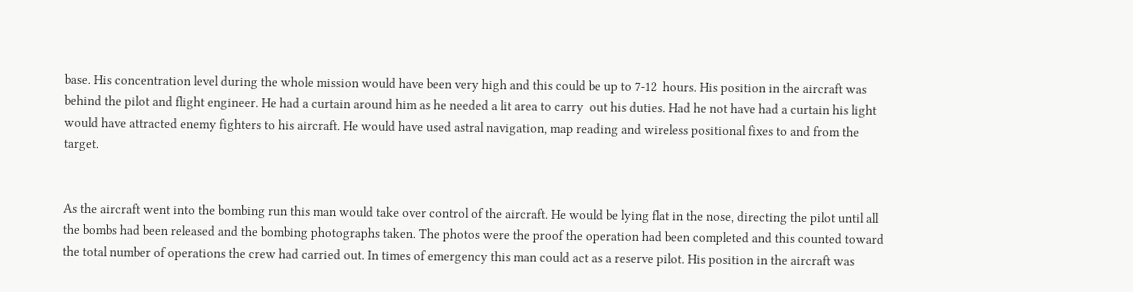base. His concentration level during the whole mission would have been very high and this could be up to 7-12  hours. His position in the aircraft was behind the pilot and flight engineer. He had a curtain around him as he needed a lit area to carry  out his duties. Had he not have had a curtain his light would have attracted enemy fighters to his aircraft. He would have used astral navigation, map reading and wireless positional fixes to and from the target.


As the aircraft went into the bombing run this man would take over control of the aircraft. He would be lying flat in the nose, directing the pilot until all the bombs had been released and the bombing photographs taken. The photos were the proof the operation had been completed and this counted toward the total number of operations the crew had carried out. In times of emergency this man could act as a reserve pilot. His position in the aircraft was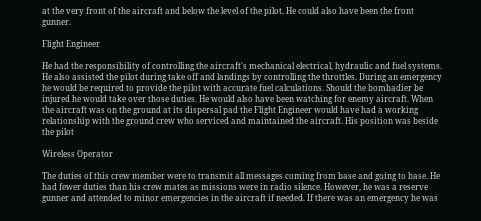at the very front of the aircraft and below the level of the pilot. He could also have been the front gunner.

Flight Engineer

He had the responsibility of controlling the aircraft's mechanical electrical, hydraulic and fuel systems. He also assisted the pilot during take off and landings by controlling the throttles. During an emergency he would be required to provide the pilot with accurate fuel calculations. Should the bombadier be injured he would take over those duties. He would also have been watching for enemy aircraft. When the aircraft was on the ground at its dispersal pad the Flight Engineer would have had a working relationship with the ground crew who serviced and maintained the aircraft. His position was beside the pilot

Wireless Operator

The duties of this crew member were to transmit all messages coming from base and going to base. He had fewer duties than his crew mates as missions were in radio silence. However, he was a reserve gunner and attended to minor emergencies in the aircraft if needed. If there was an emergency he was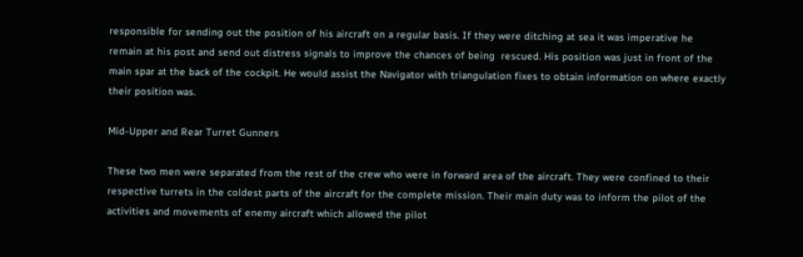responsible for sending out the position of his aircraft on a regular basis. If they were ditching at sea it was imperative he remain at his post and send out distress signals to improve the chances of being  rescued. His position was just in front of the main spar at the back of the cockpit. He would assist the Navigator with triangulation fixes to obtain information on where exactly their position was.

Mid-Upper and Rear Turret Gunners

These two men were separated from the rest of the crew who were in forward area of the aircraft. They were confined to their respective turrets in the coldest parts of the aircraft for the complete mission. Their main duty was to inform the pilot of the activities and movements of enemy aircraft which allowed the pilot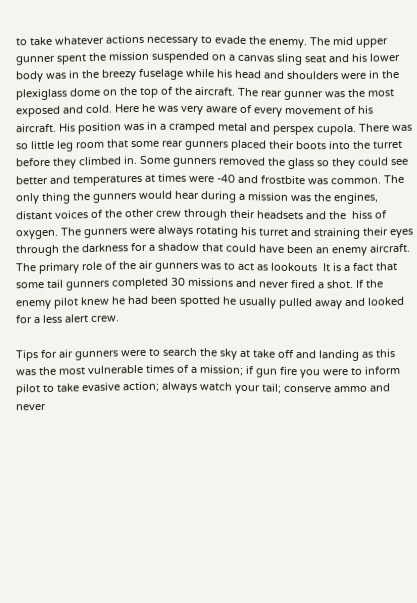to take whatever actions necessary to evade the enemy. The mid upper gunner spent the mission suspended on a canvas sling seat and his lower body was in the breezy fuselage while his head and shoulders were in the plexiglass dome on the top of the aircraft. The rear gunner was the most exposed and cold. Here he was very aware of every movement of his aircraft. His position was in a cramped metal and perspex cupola. There was so little leg room that some rear gunners placed their boots into the turret before they climbed in. Some gunners removed the glass so they could see better and temperatures at times were -40 and frostbite was common. The only thing the gunners would hear during a mission was the engines, distant voices of the other crew through their headsets and the  hiss of oxygen. The gunners were always rotating his turret and straining their eyes through the darkness for a shadow that could have been an enemy aircraft. The primary role of the air gunners was to act as lookouts  It is a fact that some tail gunners completed 30 missions and never fired a shot. If the enemy pilot knew he had been spotted he usually pulled away and looked for a less alert crew.

Tips for air gunners were to search the sky at take off and landing as this was the most vulnerable times of a mission; if gun fire you were to inform pilot to take evasive action; always watch your tail; conserve ammo and never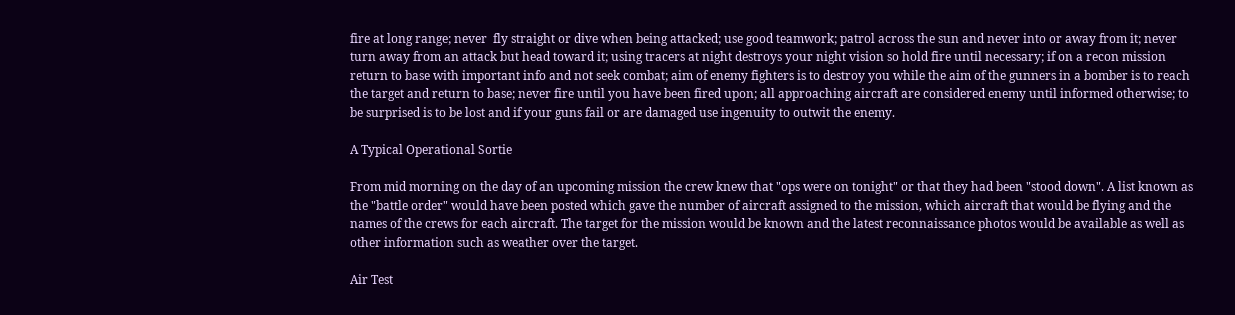fire at long range; never  fly straight or dive when being attacked; use good teamwork; patrol across the sun and never into or away from it; never turn away from an attack but head toward it; using tracers at night destroys your night vision so hold fire until necessary; if on a recon mission return to base with important info and not seek combat; aim of enemy fighters is to destroy you while the aim of the gunners in a bomber is to reach the target and return to base; never fire until you have been fired upon; all approaching aircraft are considered enemy until informed otherwise; to be surprised is to be lost and if your guns fail or are damaged use ingenuity to outwit the enemy.

A Typical Operational Sortie

From mid morning on the day of an upcoming mission the crew knew that "ops were on tonight" or that they had been "stood down". A list known as the "battle order" would have been posted which gave the number of aircraft assigned to the mission, which aircraft that would be flying and the names of the crews for each aircraft. The target for the mission would be known and the latest reconnaissance photos would be available as well as other information such as weather over the target.

Air Test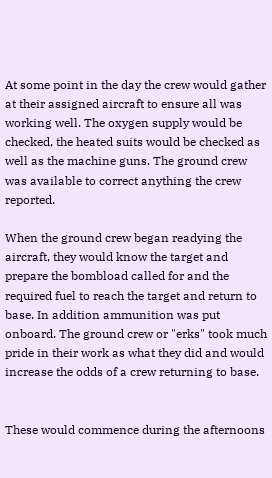At some point in the day the crew would gather at their assigned aircraft to ensure all was working well. The oxygen supply would be checked, the heated suits would be checked as well as the machine guns. The ground crew was available to correct anything the crew reported.

When the ground crew began readying the aircraft, they would know the target and prepare the bombload called for and the required fuel to reach the target and return to base. In addition ammunition was put onboard. The ground crew or "erks" took much pride in their work as what they did and would increase the odds of a crew returning to base.


These would commence during the afternoons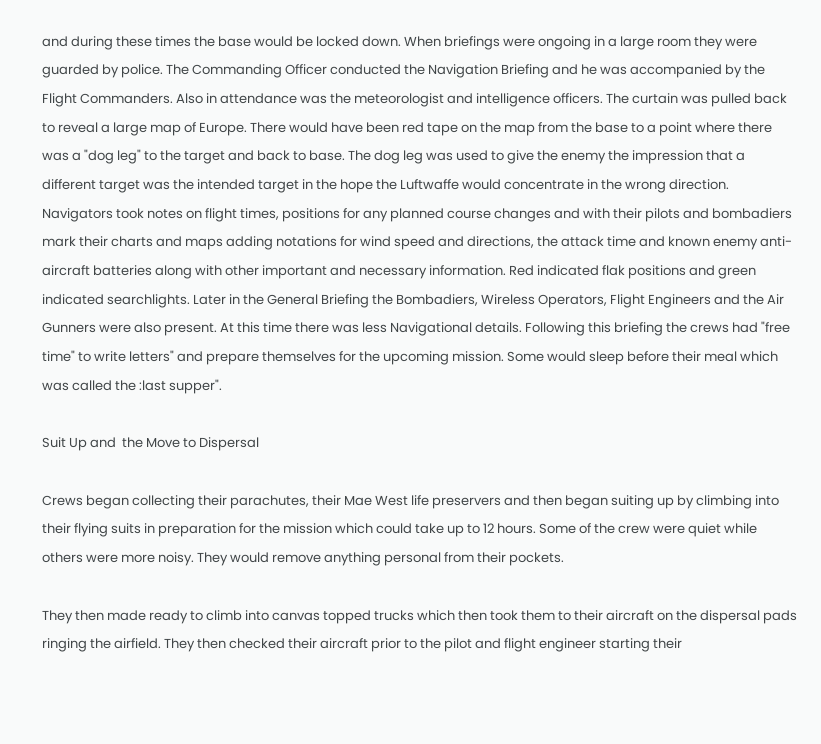and during these times the base would be locked down. When briefings were ongoing in a large room they were guarded by police. The Commanding Officer conducted the Navigation Briefing and he was accompanied by the Flight Commanders. Also in attendance was the meteorologist and intelligence officers. The curtain was pulled back to reveal a large map of Europe. There would have been red tape on the map from the base to a point where there was a "dog leg" to the target and back to base. The dog leg was used to give the enemy the impression that a different target was the intended target in the hope the Luftwaffe would concentrate in the wrong direction. Navigators took notes on flight times, positions for any planned course changes and with their pilots and bombadiers mark their charts and maps adding notations for wind speed and directions, the attack time and known enemy anti-aircraft batteries along with other important and necessary information. Red indicated flak positions and green indicated searchlights. Later in the General Briefing the Bombadiers, Wireless Operators, Flight Engineers and the Air Gunners were also present. At this time there was less Navigational details. Following this briefing the crews had "free time" to write letters" and prepare themselves for the upcoming mission. Some would sleep before their meal which was called the :last supper".

Suit Up and  the Move to Dispersal

Crews began collecting their parachutes, their Mae West life preservers and then began suiting up by climbing into their flying suits in preparation for the mission which could take up to 12 hours. Some of the crew were quiet while others were more noisy. They would remove anything personal from their pockets.

They then made ready to climb into canvas topped trucks which then took them to their aircraft on the dispersal pads ringing the airfield. They then checked their aircraft prior to the pilot and flight engineer starting their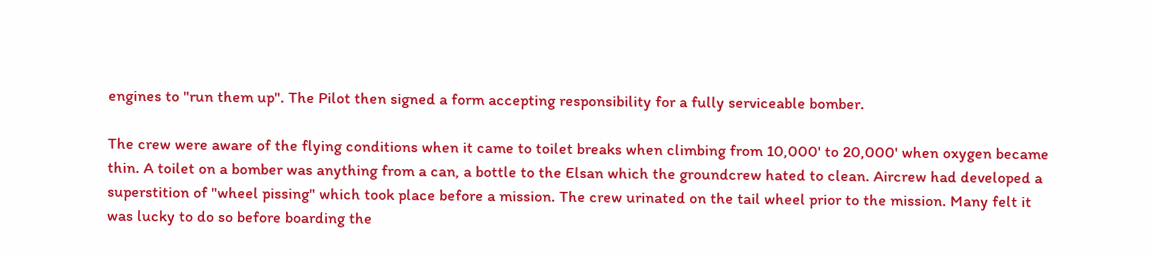engines to "run them up". The Pilot then signed a form accepting responsibility for a fully serviceable bomber.

The crew were aware of the flying conditions when it came to toilet breaks when climbing from 10,000' to 20,000' when oxygen became thin. A toilet on a bomber was anything from a can, a bottle to the Elsan which the groundcrew hated to clean. Aircrew had developed a superstition of "wheel pissing" which took place before a mission. The crew urinated on the tail wheel prior to the mission. Many felt it was lucky to do so before boarding the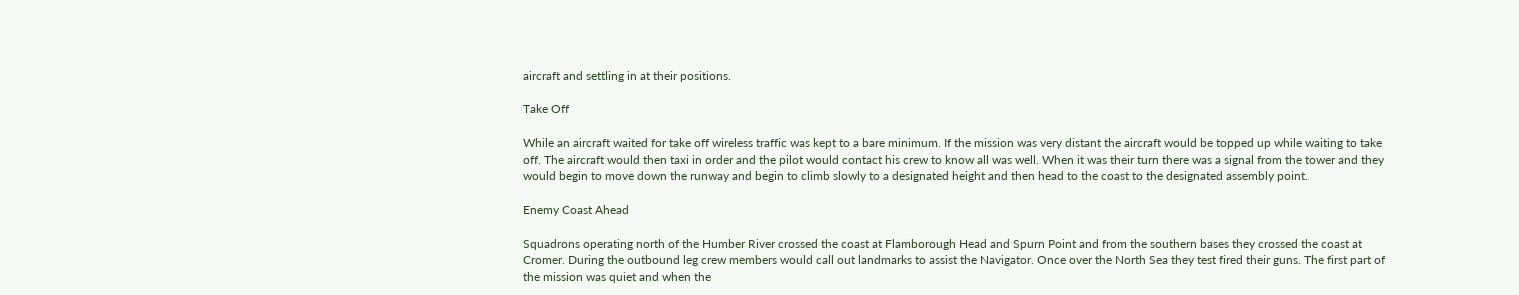aircraft and settling in at their positions.

Take Off

While an aircraft waited for take off wireless traffic was kept to a bare minimum. If the mission was very distant the aircraft would be topped up while waiting to take off. The aircraft would then taxi in order and the pilot would contact his crew to know all was well. When it was their turn there was a signal from the tower and they would begin to move down the runway and begin to climb slowly to a designated height and then head to the coast to the designated assembly point.

Enemy Coast Ahead

Squadrons operating north of the Humber River crossed the coast at Flamborough Head and Spurn Point and from the southern bases they crossed the coast at Cromer. During the outbound leg crew members would call out landmarks to assist the Navigator. Once over the North Sea they test fired their guns. The first part of the mission was quiet and when the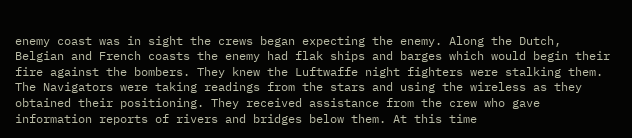enemy coast was in sight the crews began expecting the enemy. Along the Dutch, Belgian and French coasts the enemy had flak ships and barges which would begin their fire against the bombers. They knew the Luftwaffe night fighters were stalking them. The Navigators were taking readings from the stars and using the wireless as they obtained their positioning. They received assistance from the crew who gave information reports of rivers and bridges below them. At this time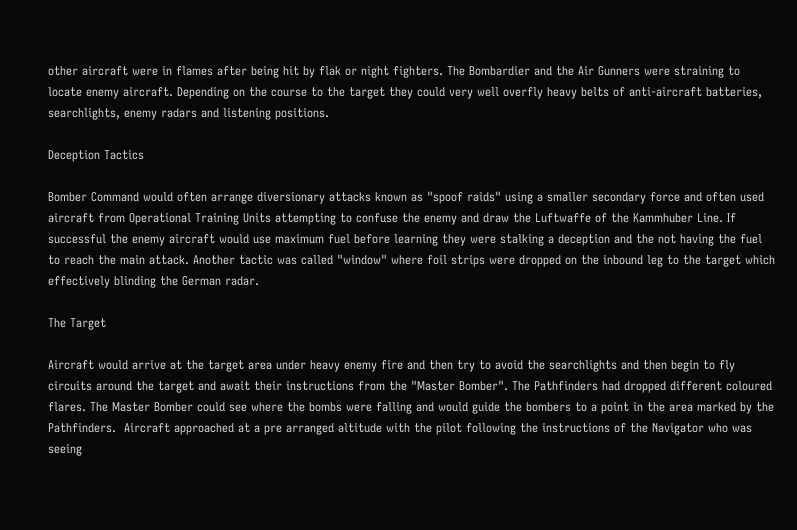other aircraft were in flames after being hit by flak or night fighters. The Bombardier and the Air Gunners were straining to locate enemy aircraft. Depending on the course to the target they could very well overfly heavy belts of anti-aircraft batteries, searchlights, enemy radars and listening positions.

Deception Tactics

Bomber Command would often arrange diversionary attacks known as "spoof raids" using a smaller secondary force and often used aircraft from Operational Training Units attempting to confuse the enemy and draw the Luftwaffe of the Kammhuber Line. If successful the enemy aircraft would use maximum fuel before learning they were stalking a deception and the not having the fuel to reach the main attack. Another tactic was called "window" where foil strips were dropped on the inbound leg to the target which effectively blinding the German radar.

The Target

Aircraft would arrive at the target area under heavy enemy fire and then try to avoid the searchlights and then begin to fly circuits around the target and await their instructions from the "Master Bomber". The Pathfinders had dropped different coloured flares. The Master Bomber could see where the bombs were falling and would guide the bombers to a point in the area marked by the Pathfinders.  Aircraft approached at a pre arranged altitude with the pilot following the instructions of the Navigator who was seeing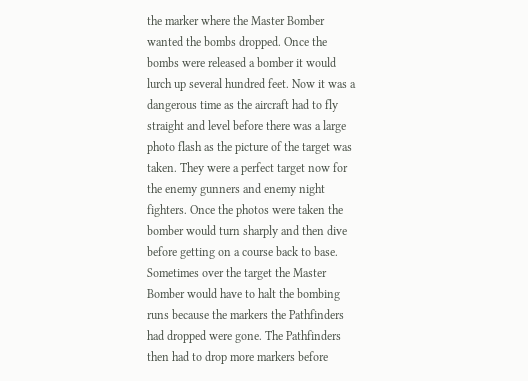the marker where the Master Bomber wanted the bombs dropped. Once the bombs were released a bomber it would lurch up several hundred feet. Now it was a dangerous time as the aircraft had to fly straight and level before there was a large photo flash as the picture of the target was taken. They were a perfect target now for the enemy gunners and enemy night fighters. Once the photos were taken the bomber would turn sharply and then dive before getting on a course back to base. Sometimes over the target the Master Bomber would have to halt the bombing runs because the markers the Pathfinders had dropped were gone. The Pathfinders then had to drop more markers before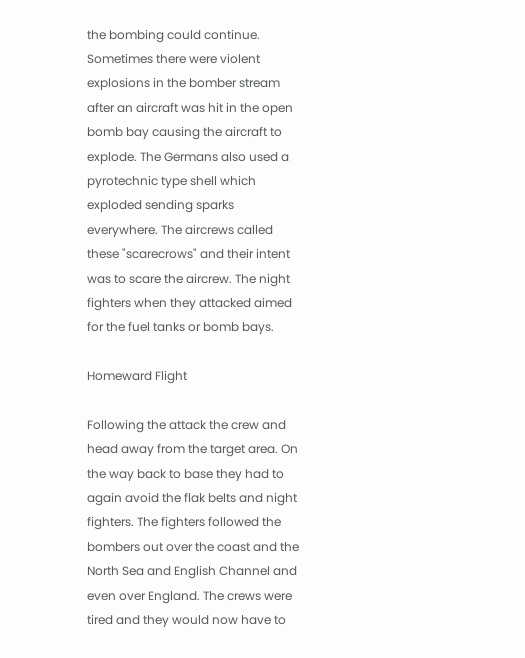the bombing could continue. Sometimes there were violent explosions in the bomber stream after an aircraft was hit in the open bomb bay causing the aircraft to explode. The Germans also used a pyrotechnic type shell which exploded sending sparks everywhere. The aircrews called these "scarecrows" and their intent was to scare the aircrew. The night fighters when they attacked aimed for the fuel tanks or bomb bays.

Homeward Flight

Following the attack the crew and head away from the target area. On the way back to base they had to again avoid the flak belts and night fighters. The fighters followed the bombers out over the coast and the North Sea and English Channel and even over England. The crews were tired and they would now have to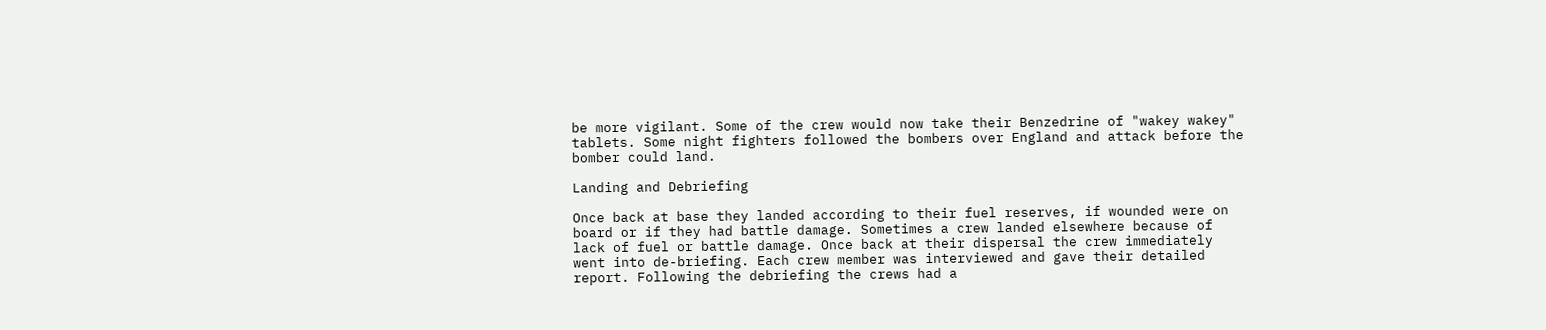be more vigilant. Some of the crew would now take their Benzedrine of "wakey wakey" tablets. Some night fighters followed the bombers over England and attack before the bomber could land.

Landing and Debriefing

Once back at base they landed according to their fuel reserves, if wounded were on board or if they had battle damage. Sometimes a crew landed elsewhere because of lack of fuel or battle damage. Once back at their dispersal the crew immediately went into de-briefing. Each crew member was interviewed and gave their detailed report. Following the debriefing the crews had a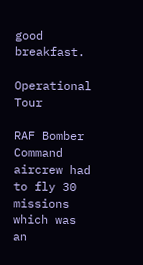good breakfast.

Operational Tour

RAF Bomber Command aircrew had to fly 30 missions which was an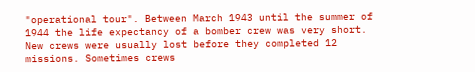"operational tour". Between March 1943 until the summer of 1944 the life expectancy of a bomber crew was very short. New crews were usually lost before they completed 12 missions. Sometimes crews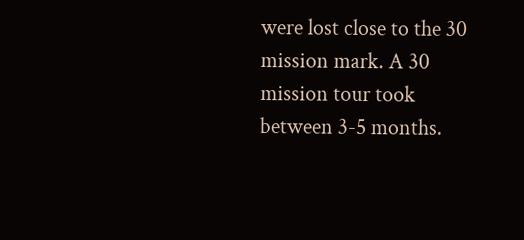were lost close to the 30 mission mark. A 30 mission tour took between 3-5 months.